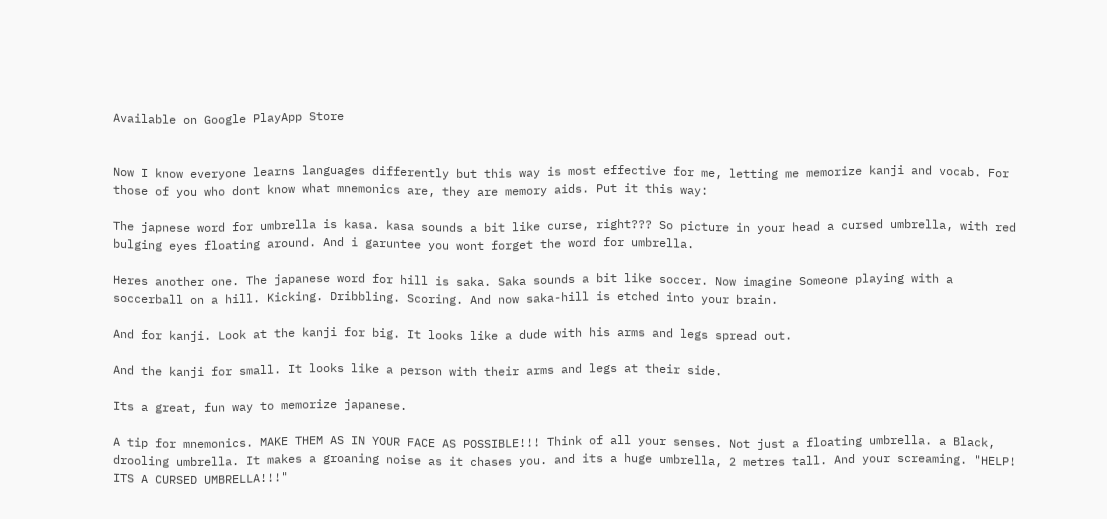Available on Google PlayApp Store


Now I know everyone learns languages differently but this way is most effective for me, letting me memorize kanji and vocab. For those of you who dont know what mnemonics are, they are memory aids. Put it this way:

The japnese word for umbrella is kasa. kasa sounds a bit like curse, right??? So picture in your head a cursed umbrella, with red bulging eyes floating around. And i garuntee you wont forget the word for umbrella.

Heres another one. The japanese word for hill is saka. Saka sounds a bit like soccer. Now imagine Someone playing with a soccerball on a hill. Kicking. Dribbling. Scoring. And now saka-hill is etched into your brain.

And for kanji. Look at the kanji for big. It looks like a dude with his arms and legs spread out.

And the kanji for small. It looks like a person with their arms and legs at their side.

Its a great, fun way to memorize japanese.

A tip for mnemonics. MAKE THEM AS IN YOUR FACE AS POSSIBLE!!! Think of all your senses. Not just a floating umbrella. a Black, drooling umbrella. It makes a groaning noise as it chases you. and its a huge umbrella, 2 metres tall. And your screaming. "HELP! ITS A CURSED UMBRELLA!!!"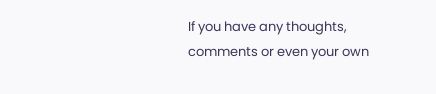If you have any thoughts, comments or even your own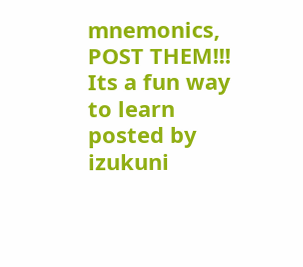mnemonics, POST THEM!!! Its a fun way to learn
posted by izukuni